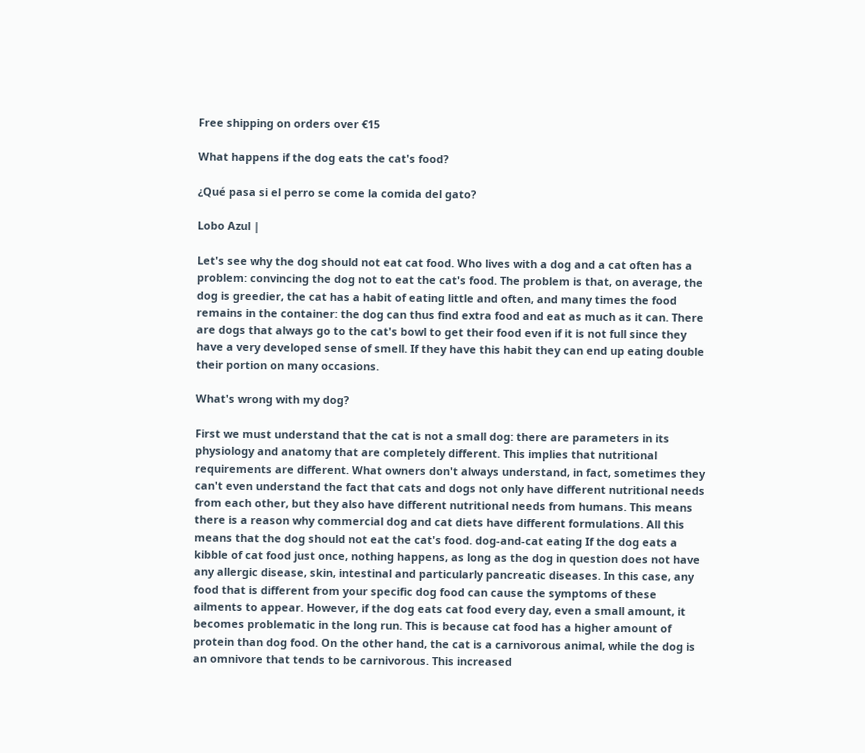Free shipping on orders over €15

What happens if the dog eats the cat's food?

¿Qué pasa si el perro se come la comida del gato?

Lobo Azul |

Let's see why the dog should not eat cat food. Who lives with a dog and a cat often has a problem: convincing the dog not to eat the cat's food. The problem is that, on average, the dog is greedier, the cat has a habit of eating little and often, and many times the food remains in the container: the dog can thus find extra food and eat as much as it can. There are dogs that always go to the cat's bowl to get their food even if it is not full since they have a very developed sense of smell. If they have this habit they can end up eating double their portion on many occasions.

What's wrong with my dog?

First we must understand that the cat is not a small dog: there are parameters in its physiology and anatomy that are completely different. This implies that nutritional requirements are different. What owners don't always understand, in fact, sometimes they can't even understand the fact that cats and dogs not only have different nutritional needs from each other, but they also have different nutritional needs from humans. This means there is a reason why commercial dog and cat diets have different formulations. All this means that the dog should not eat the cat's food. dog-and-cat eating If the dog eats a kibble of cat food just once, nothing happens, as long as the dog in question does not have any allergic disease, skin, intestinal and particularly pancreatic diseases. In this case, any food that is different from your specific dog food can cause the symptoms of these ailments to appear. However, if the dog eats cat food every day, even a small amount, it becomes problematic in the long run. This is because cat food has a higher amount of protein than dog food. On the other hand, the cat is a carnivorous animal, while the dog is an omnivore that tends to be carnivorous. This increased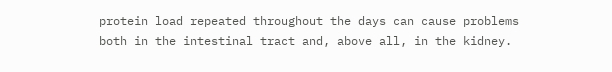protein load repeated throughout the days can cause problems both in the intestinal tract and, above all, in the kidney.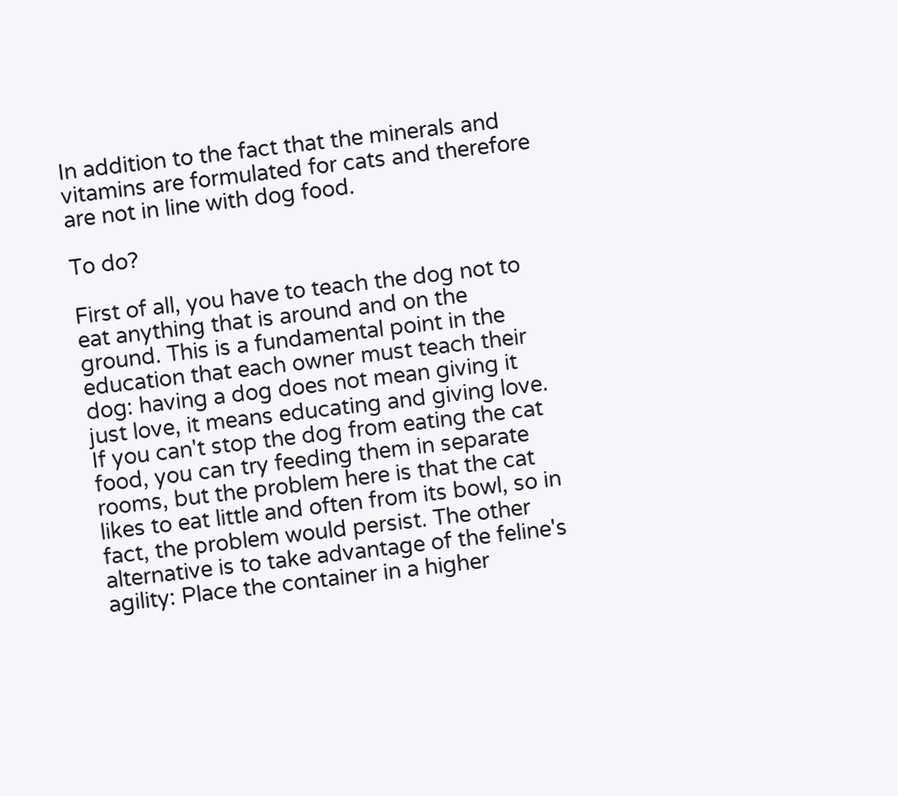In addition to the fact that the minerals and vitamins are formulated for cats and therefore are not in line with dog food.

To do?

First of all, you have to teach the dog not to eat anything that is around and on the ground. This is a fundamental point in the education that each owner must teach their dog: having a dog does not mean giving it just love, it means educating and giving love. If you can't stop the dog from eating the cat food, you can try feeding them in separate rooms, but the problem here is that the cat likes to eat little and often from its bowl, so in fact, the problem would persist. The other alternative is to take advantage of the feline's agility: Place the container in a higher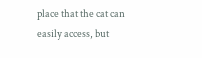place that the cat can easily access, but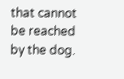that cannot be reached by the dog.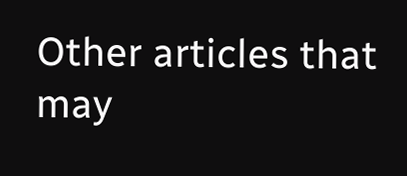Other articles that may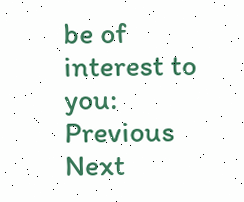be of interest to you:
Previous Next